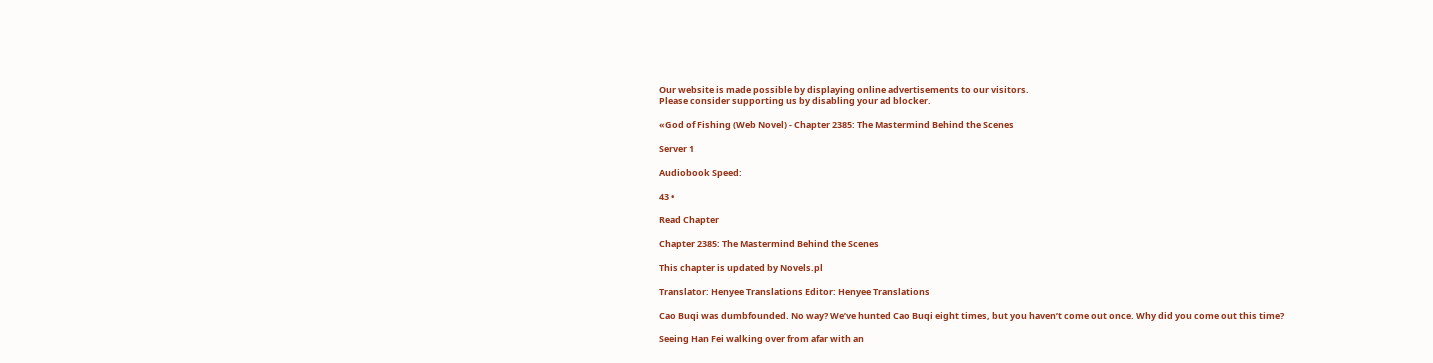Our website is made possible by displaying online advertisements to our visitors.
Please consider supporting us by disabling your ad blocker.

«God of Fishing (Web Novel) - Chapter 2385: The Mastermind Behind the Scenes

Server 1

Audiobook Speed:

43 •

Read Chapter

Chapter 2385: The Mastermind Behind the Scenes

This chapter is updated by Novels.pl

Translator: Henyee Translations Editor: Henyee Translations

Cao Buqi was dumbfounded. No way? We’ve hunted Cao Buqi eight times, but you haven’t come out once. Why did you come out this time?

Seeing Han Fei walking over from afar with an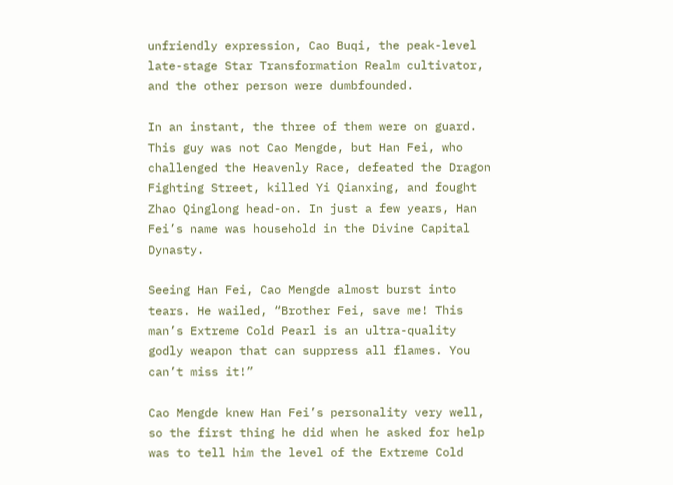unfriendly expression, Cao Buqi, the peak-level late-stage Star Transformation Realm cultivator, and the other person were dumbfounded.

In an instant, the three of them were on guard. This guy was not Cao Mengde, but Han Fei, who challenged the Heavenly Race, defeated the Dragon Fighting Street, killed Yi Qianxing, and fought Zhao Qinglong head-on. In just a few years, Han Fei’s name was household in the Divine Capital Dynasty.

Seeing Han Fei, Cao Mengde almost burst into tears. He wailed, “Brother Fei, save me! This man’s Extreme Cold Pearl is an ultra-quality godly weapon that can suppress all flames. You can’t miss it!”

Cao Mengde knew Han Fei’s personality very well, so the first thing he did when he asked for help was to tell him the level of the Extreme Cold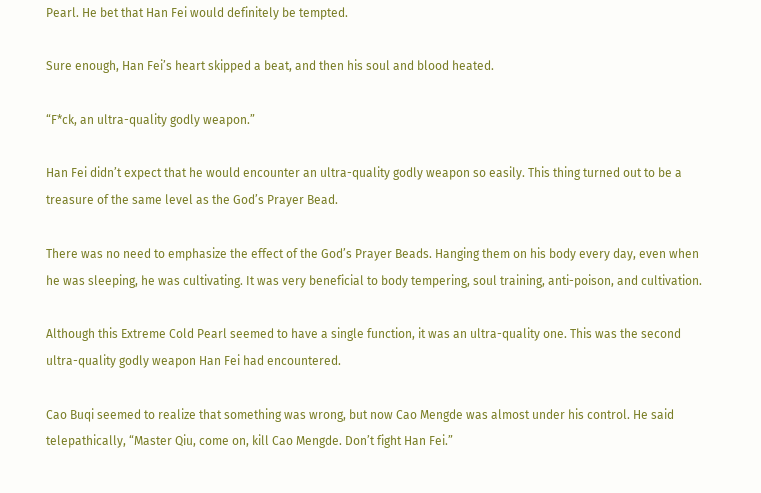Pearl. He bet that Han Fei would definitely be tempted.

Sure enough, Han Fei’s heart skipped a beat, and then his soul and blood heated.

“F*ck, an ultra-quality godly weapon.”

Han Fei didn’t expect that he would encounter an ultra-quality godly weapon so easily. This thing turned out to be a treasure of the same level as the God’s Prayer Bead.

There was no need to emphasize the effect of the God’s Prayer Beads. Hanging them on his body every day, even when he was sleeping, he was cultivating. It was very beneficial to body tempering, soul training, anti-poison, and cultivation.

Although this Extreme Cold Pearl seemed to have a single function, it was an ultra-quality one. This was the second ultra-quality godly weapon Han Fei had encountered.

Cao Buqi seemed to realize that something was wrong, but now Cao Mengde was almost under his control. He said telepathically, “Master Qiu, come on, kill Cao Mengde. Don’t fight Han Fei.”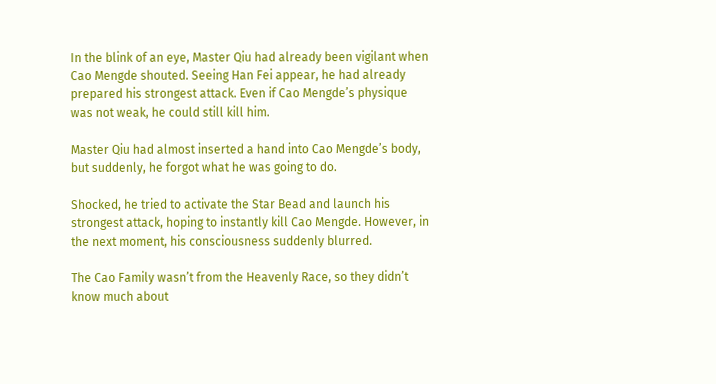In the blink of an eye, Master Qiu had already been vigilant when Cao Mengde shouted. Seeing Han Fei appear, he had already prepared his strongest attack. Even if Cao Mengde’s physique was not weak, he could still kill him.

Master Qiu had almost inserted a hand into Cao Mengde’s body, but suddenly, he forgot what he was going to do.

Shocked, he tried to activate the Star Bead and launch his strongest attack, hoping to instantly kill Cao Mengde. However, in the next moment, his consciousness suddenly blurred.

The Cao Family wasn’t from the Heavenly Race, so they didn’t know much about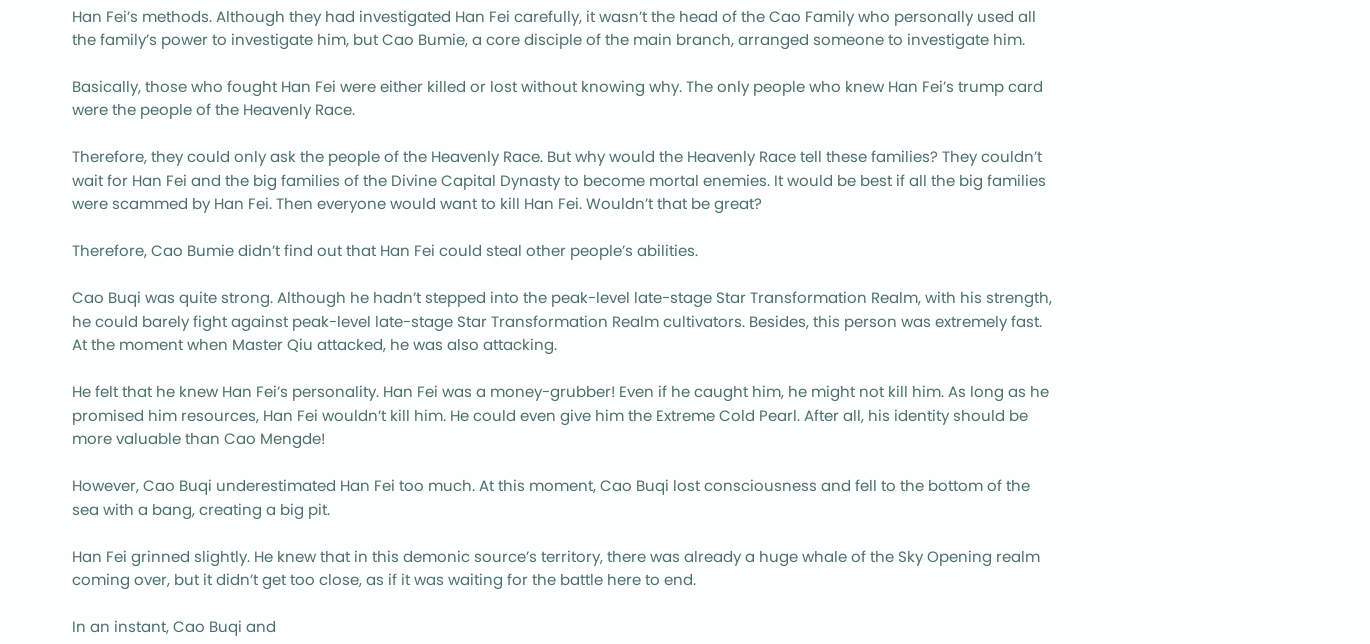Han Fei’s methods. Although they had investigated Han Fei carefully, it wasn’t the head of the Cao Family who personally used all the family’s power to investigate him, but Cao Bumie, a core disciple of the main branch, arranged someone to investigate him.

Basically, those who fought Han Fei were either killed or lost without knowing why. The only people who knew Han Fei’s trump card were the people of the Heavenly Race.

Therefore, they could only ask the people of the Heavenly Race. But why would the Heavenly Race tell these families? They couldn’t wait for Han Fei and the big families of the Divine Capital Dynasty to become mortal enemies. It would be best if all the big families were scammed by Han Fei. Then everyone would want to kill Han Fei. Wouldn’t that be great?

Therefore, Cao Bumie didn’t find out that Han Fei could steal other people’s abilities.

Cao Buqi was quite strong. Although he hadn’t stepped into the peak-level late-stage Star Transformation Realm, with his strength, he could barely fight against peak-level late-stage Star Transformation Realm cultivators. Besides, this person was extremely fast. At the moment when Master Qiu attacked, he was also attacking.

He felt that he knew Han Fei’s personality. Han Fei was a money-grubber! Even if he caught him, he might not kill him. As long as he promised him resources, Han Fei wouldn’t kill him. He could even give him the Extreme Cold Pearl. After all, his identity should be more valuable than Cao Mengde!

However, Cao Buqi underestimated Han Fei too much. At this moment, Cao Buqi lost consciousness and fell to the bottom of the sea with a bang, creating a big pit.

Han Fei grinned slightly. He knew that in this demonic source’s territory, there was already a huge whale of the Sky Opening realm coming over, but it didn’t get too close, as if it was waiting for the battle here to end.

In an instant, Cao Buqi and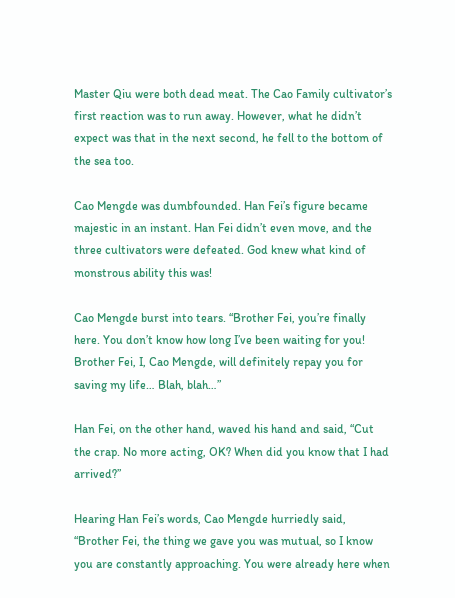Master Qiu were both dead meat. The Cao Family cultivator’s first reaction was to run away. However, what he didn’t expect was that in the next second, he fell to the bottom of the sea too.

Cao Mengde was dumbfounded. Han Fei’s figure became majestic in an instant. Han Fei didn’t even move, and the three cultivators were defeated. God knew what kind of monstrous ability this was!

Cao Mengde burst into tears. “Brother Fei, you’re finally here. You don’t know how long I’ve been waiting for you! Brother Fei, I, Cao Mengde, will definitely repay you for saving my life… Blah, blah…”

Han Fei, on the other hand, waved his hand and said, “Cut the crap. No more acting, OK? When did you know that I had arrived?”

Hearing Han Fei’s words, Cao Mengde hurriedly said, “Brother Fei, the thing we gave you was mutual, so I know you are constantly approaching. You were already here when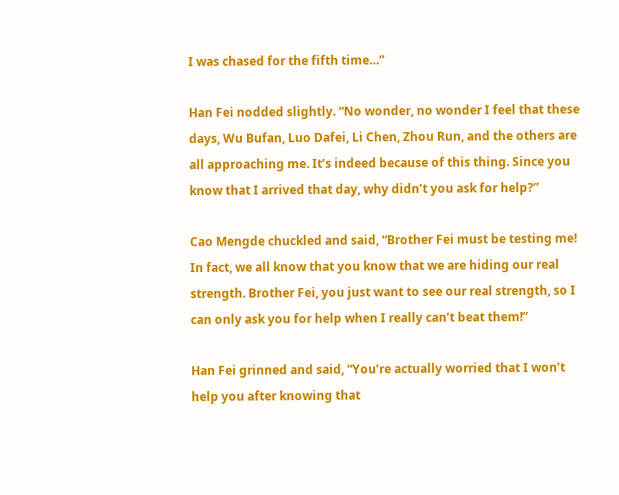I was chased for the fifth time…”

Han Fei nodded slightly. “No wonder, no wonder I feel that these days, Wu Bufan, Luo Dafei, Li Chen, Zhou Run, and the others are all approaching me. It’s indeed because of this thing. Since you know that I arrived that day, why didn’t you ask for help?”

Cao Mengde chuckled and said, “Brother Fei must be testing me! In fact, we all know that you know that we are hiding our real strength. Brother Fei, you just want to see our real strength, so I can only ask you for help when I really can’t beat them!”

Han Fei grinned and said, “You’re actually worried that I won’t help you after knowing that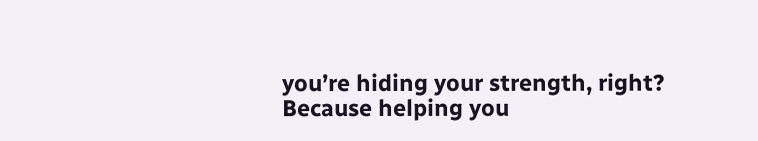you’re hiding your strength, right? Because helping you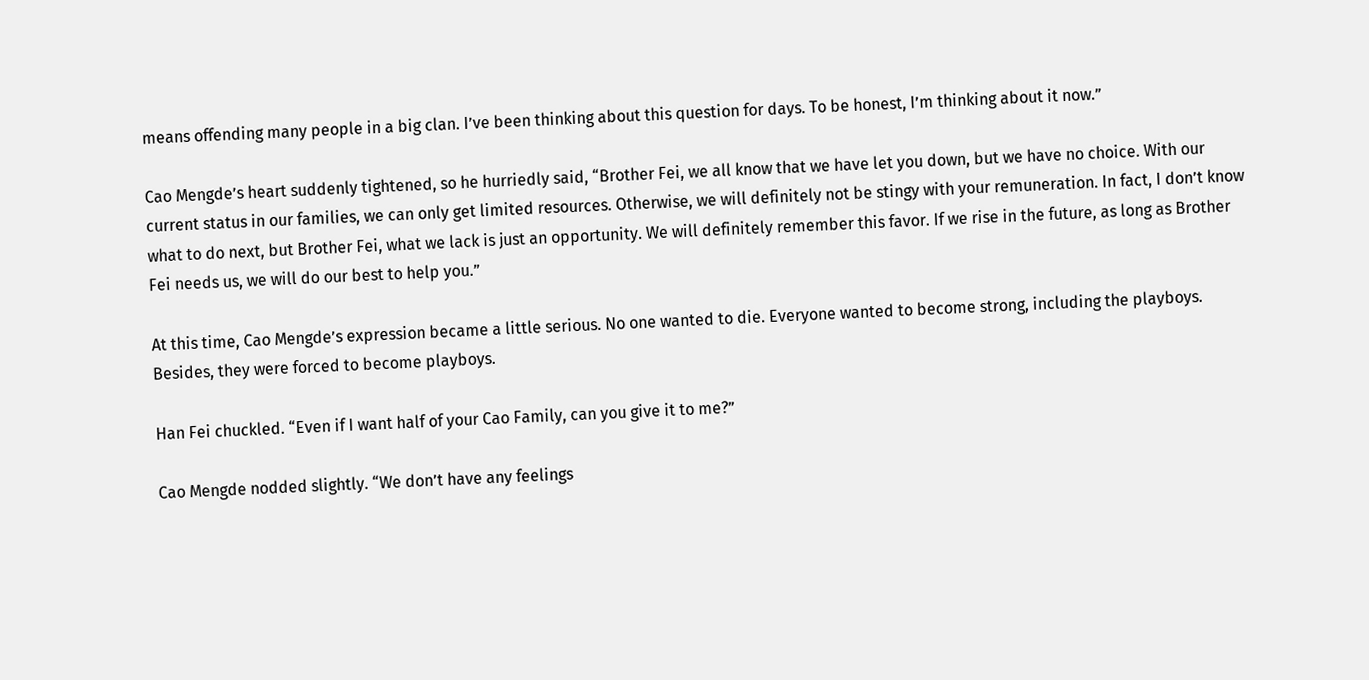means offending many people in a big clan. I’ve been thinking about this question for days. To be honest, I’m thinking about it now.”

Cao Mengde’s heart suddenly tightened, so he hurriedly said, “Brother Fei, we all know that we have let you down, but we have no choice. With our current status in our families, we can only get limited resources. Otherwise, we will definitely not be stingy with your remuneration. In fact, I don’t know what to do next, but Brother Fei, what we lack is just an opportunity. We will definitely remember this favor. If we rise in the future, as long as Brother Fei needs us, we will do our best to help you.”

At this time, Cao Mengde’s expression became a little serious. No one wanted to die. Everyone wanted to become strong, including the playboys. Besides, they were forced to become playboys.

Han Fei chuckled. “Even if I want half of your Cao Family, can you give it to me?”

Cao Mengde nodded slightly. “We don’t have any feelings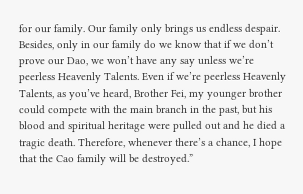for our family. Our family only brings us endless despair. Besides, only in our family do we know that if we don’t prove our Dao, we won’t have any say unless we’re peerless Heavenly Talents. Even if we’re peerless Heavenly Talents, as you’ve heard, Brother Fei, my younger brother could compete with the main branch in the past, but his blood and spiritual heritage were pulled out and he died a tragic death. Therefore, whenever there’s a chance, I hope that the Cao family will be destroyed.”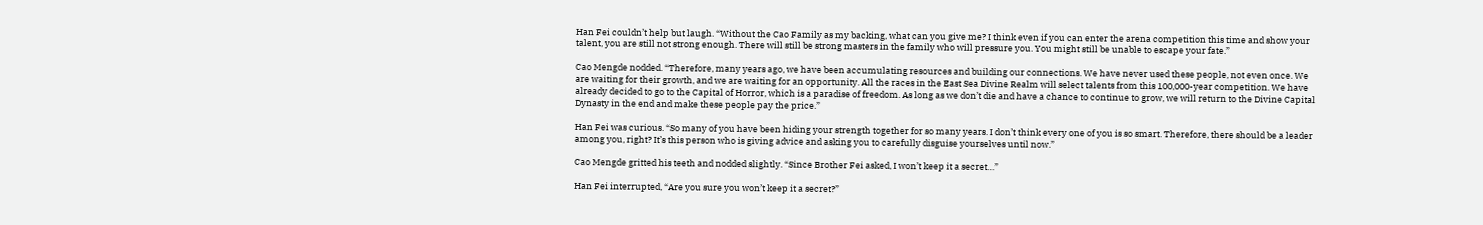Han Fei couldn’t help but laugh. “Without the Cao Family as my backing, what can you give me? I think even if you can enter the arena competition this time and show your talent, you are still not strong enough. There will still be strong masters in the family who will pressure you. You might still be unable to escape your fate.”

Cao Mengde nodded. “Therefore, many years ago, we have been accumulating resources and building our connections. We have never used these people, not even once. We are waiting for their growth, and we are waiting for an opportunity. All the races in the East Sea Divine Realm will select talents from this 100,000-year competition. We have already decided to go to the Capital of Horror, which is a paradise of freedom. As long as we don’t die and have a chance to continue to grow, we will return to the Divine Capital Dynasty in the end and make these people pay the price.”

Han Fei was curious. “So many of you have been hiding your strength together for so many years. I don’t think every one of you is so smart. Therefore, there should be a leader among you, right? It’s this person who is giving advice and asking you to carefully disguise yourselves until now.”

Cao Mengde gritted his teeth and nodded slightly. “Since Brother Fei asked, I won’t keep it a secret…”

Han Fei interrupted, “Are you sure you won’t keep it a secret?”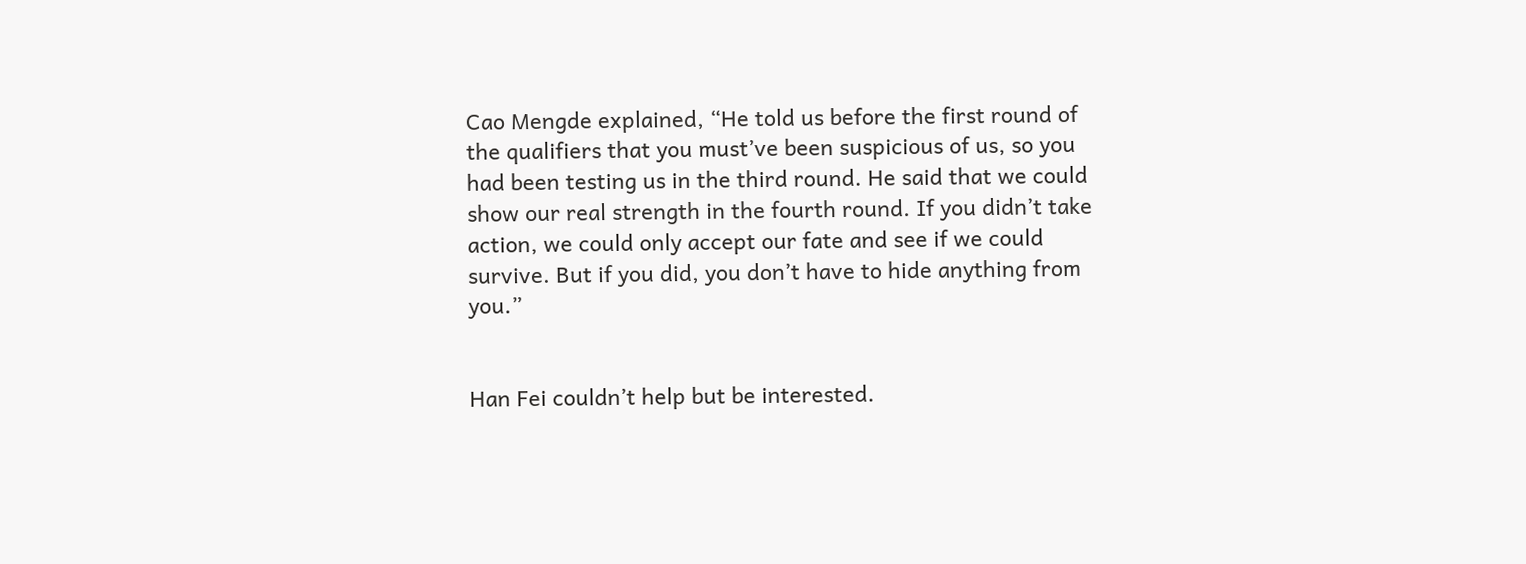Cao Mengde explained, “He told us before the first round of the qualifiers that you must’ve been suspicious of us, so you had been testing us in the third round. He said that we could show our real strength in the fourth round. If you didn’t take action, we could only accept our fate and see if we could survive. But if you did, you don’t have to hide anything from you.”


Han Fei couldn’t help but be interested.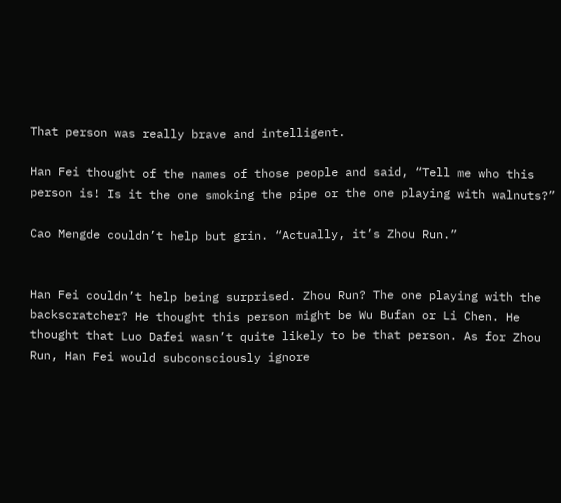That person was really brave and intelligent.

Han Fei thought of the names of those people and said, “Tell me who this person is! Is it the one smoking the pipe or the one playing with walnuts?”

Cao Mengde couldn’t help but grin. “Actually, it’s Zhou Run.”


Han Fei couldn’t help being surprised. Zhou Run? The one playing with the backscratcher? He thought this person might be Wu Bufan or Li Chen. He thought that Luo Dafei wasn’t quite likely to be that person. As for Zhou Run, Han Fei would subconsciously ignore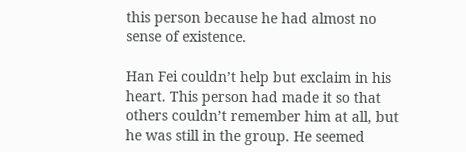this person because he had almost no sense of existence.

Han Fei couldn’t help but exclaim in his heart. This person had made it so that others couldn’t remember him at all, but he was still in the group. He seemed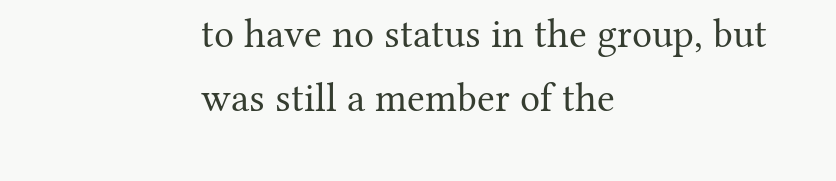to have no status in the group, but was still a member of the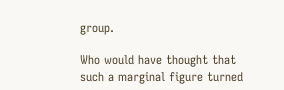group.

Who would have thought that such a marginal figure turned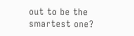out to be the smartest one?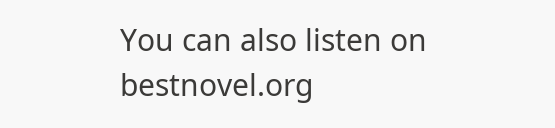You can also listen on bestnovel.org